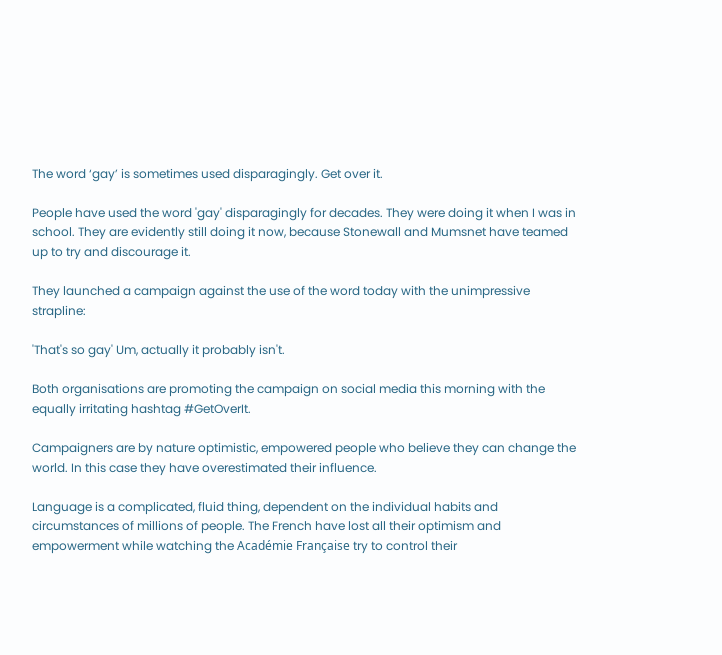The word ‘gay’ is sometimes used disparagingly. Get over it.

People have used the word 'gay' disparagingly for decades. They were doing it when I was in school. They are evidently still doing it now, because Stonewall and Mumsnet have teamed up to try and discourage it.

They launched a campaign against the use of the word today with the unimpressive strapline:

'That's so gay' Um, actually it probably isn't.

Both organisations are promoting the campaign on social media this morning with the equally irritating hashtag #GetOverIt.

Campaigners are by nature optimistic, empowered people who believe they can change the world. In this case they have overestimated their influence.

Language is a complicated, fluid thing, dependent on the individual habits and circumstances of millions of people. The French have lost all their optimism and empowerment while watching the Académie Française try to control their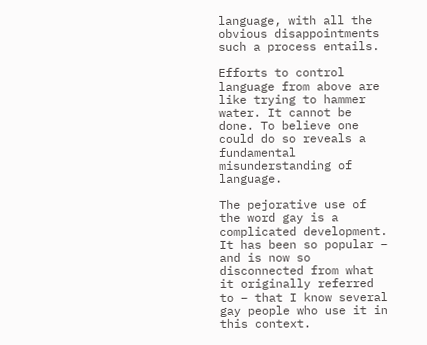language, with all the obvious disappointments such a process entails.

Efforts to control language from above are like trying to hammer water. It cannot be done. To believe one could do so reveals a fundamental misunderstanding of language.

The pejorative use of the word gay is a complicated development. It has been so popular – and is now so disconnected from what it originally referred to – that I know several gay people who use it in this context.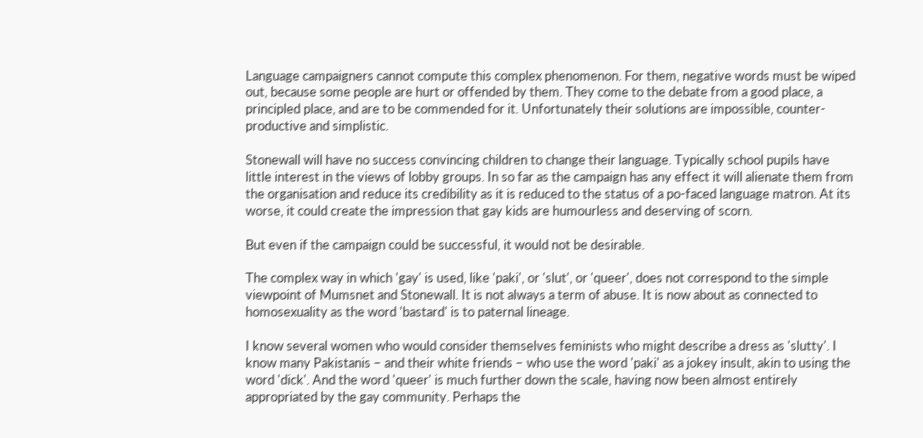Language campaigners cannot compute this complex phenomenon. For them, negative words must be wiped out, because some people are hurt or offended by them. They come to the debate from a good place, a principled place, and are to be commended for it. Unfortunately their solutions are impossible, counter-productive and simplistic.

Stonewall will have no success convincing children to change their language. Typically school pupils have little interest in the views of lobby groups. In so far as the campaign has any effect it will alienate them from the organisation and reduce its credibility as it is reduced to the status of a po-faced language matron. At its worse, it could create the impression that gay kids are humourless and deserving of scorn.

But even if the campaign could be successful, it would not be desirable.

The complex way in which 'gay' is used, like 'paki', or 'slut', or 'queer', does not correspond to the simple viewpoint of Mumsnet and Stonewall. It is not always a term of abuse. It is now about as connected to homosexuality as the word 'bastard' is to paternal lineage.

I know several women who would consider themselves feminists who might describe a dress as 'slutty'. I know many Pakistanis – and their white friends – who use the word 'paki' as a jokey insult, akin to using the word 'dick'. And the word 'queer' is much further down the scale, having now been almost entirely appropriated by the gay community. Perhaps the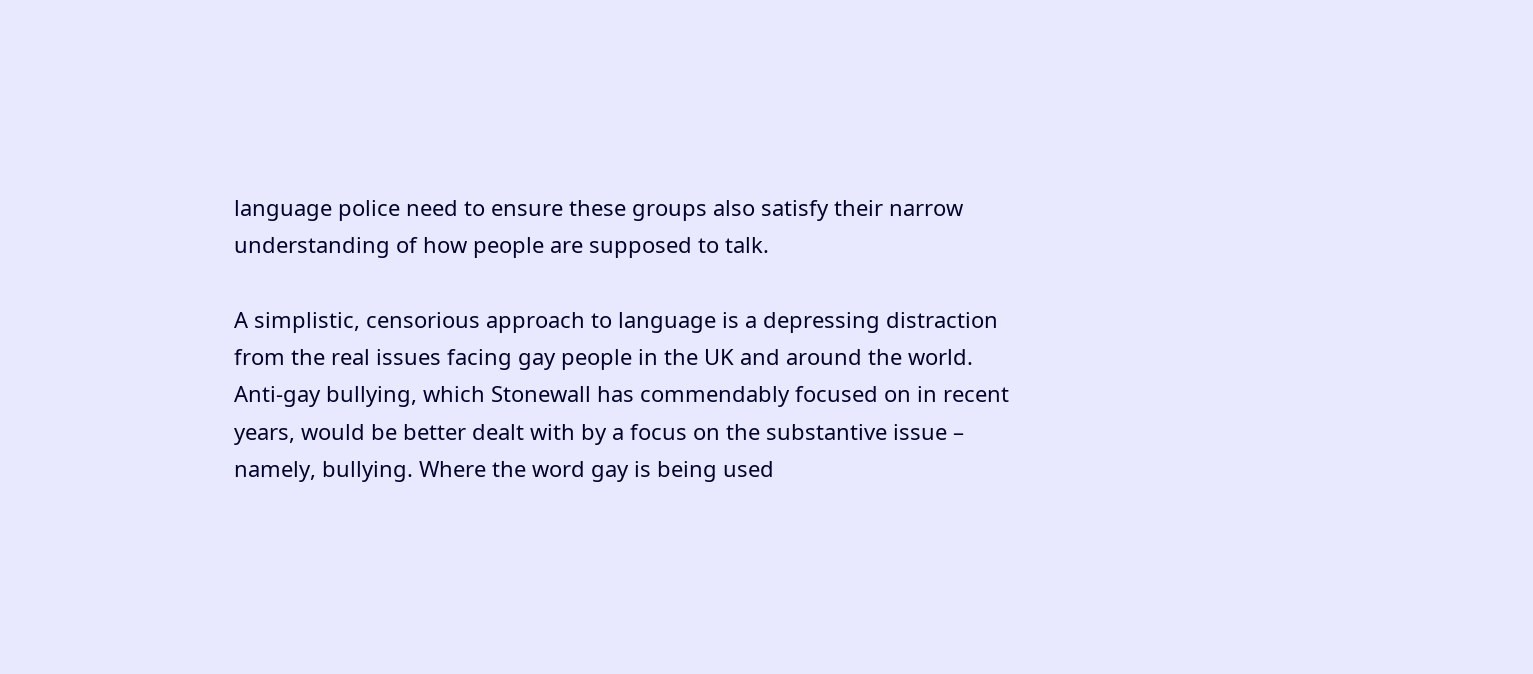language police need to ensure these groups also satisfy their narrow understanding of how people are supposed to talk.

A simplistic, censorious approach to language is a depressing distraction from the real issues facing gay people in the UK and around the world. Anti-gay bullying, which Stonewall has commendably focused on in recent years, would be better dealt with by a focus on the substantive issue – namely, bullying. Where the word gay is being used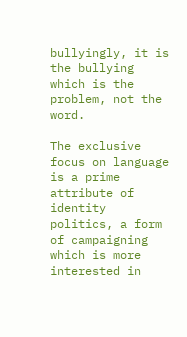bullyingly, it is the bullying which is the problem, not the word.

The exclusive focus on language is a prime attribute of identity politics, a form of campaigning which is more interested in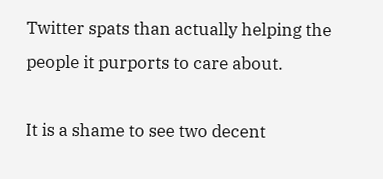Twitter spats than actually helping the people it purports to care about.

It is a shame to see two decent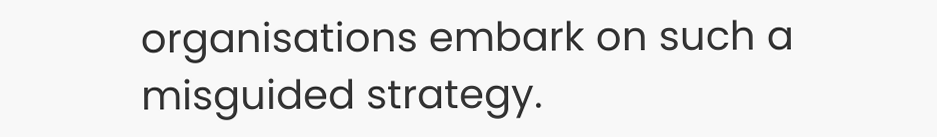organisations embark on such a misguided strategy.